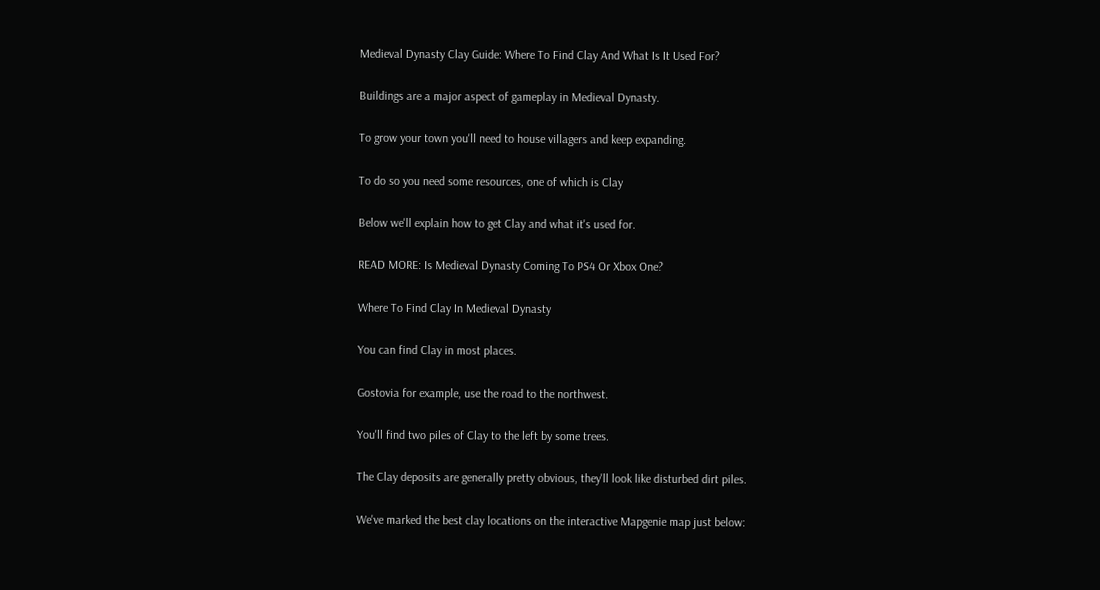Medieval Dynasty Clay Guide: Where To Find Clay And What Is It Used For?

Buildings are a major aspect of gameplay in Medieval Dynasty.

To grow your town you'll need to house villagers and keep expanding.

To do so you need some resources, one of which is Clay

Below we'll explain how to get Clay and what it's used for.

READ MORE: Is Medieval Dynasty Coming To PS4 Or Xbox One?

Where To Find Clay In Medieval Dynasty

You can find Clay in most places.

Gostovia for example, use the road to the northwest.

You'll find two piles of Clay to the left by some trees.

The Clay deposits are generally pretty obvious, they'll look like disturbed dirt piles.

We've marked the best clay locations on the interactive Mapgenie map just below: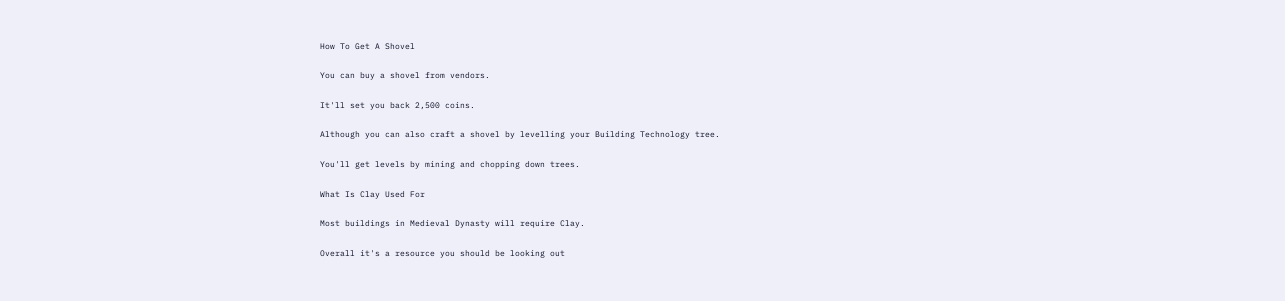How To Get A Shovel

You can buy a shovel from vendors.

It'll set you back 2,500 coins.

Although you can also craft a shovel by levelling your Building Technology tree.

You'll get levels by mining and chopping down trees.

What Is Clay Used For

Most buildings in Medieval Dynasty will require Clay.

Overall it's a resource you should be looking out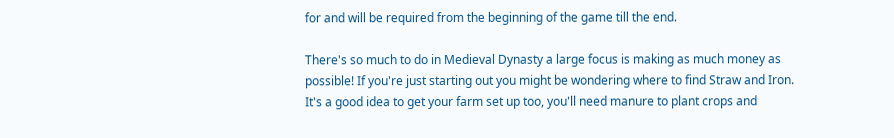for and will be required from the beginning of the game till the end.

There's so much to do in Medieval Dynasty a large focus is making as much money as possible! If you're just starting out you might be wondering where to find Straw and Iron. It's a good idea to get your farm set up too, you'll need manure to plant crops and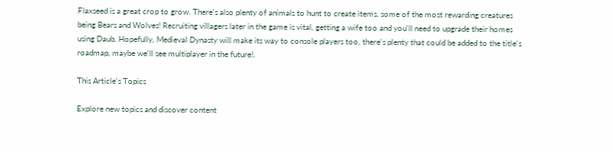Flaxseed is a great crop to grow. There's also plenty of animals to hunt to create items, some of the most rewarding creatures being Bears and Wolves! Recruiting villagers later in the game is vital, getting a wife too and you'll need to upgrade their homes using Daub. Hopefully, Medieval Dynasty will make its way to console players too, there's plenty that could be added to the title's roadmap, maybe we'll see multiplayer in the future!.

This Article's Topics

Explore new topics and discover content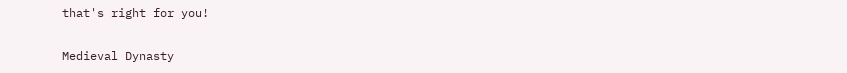that's right for you!

Medieval Dynasty